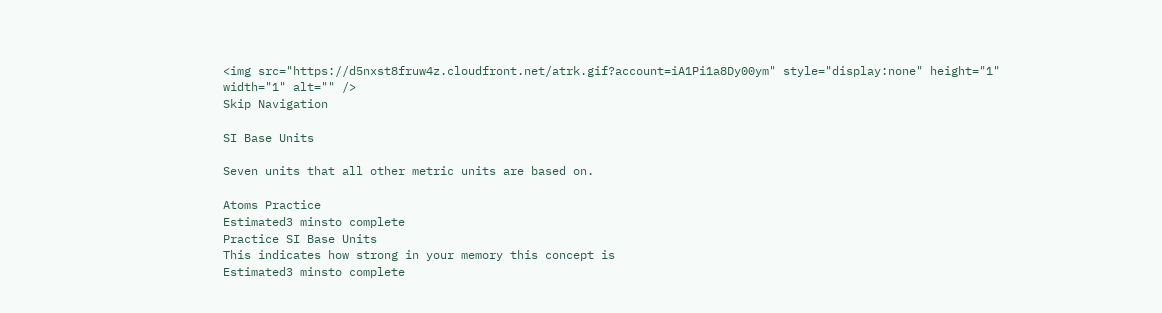<img src="https://d5nxst8fruw4z.cloudfront.net/atrk.gif?account=iA1Pi1a8Dy00ym" style="display:none" height="1" width="1" alt="" />
Skip Navigation

SI Base Units

Seven units that all other metric units are based on.

Atoms Practice
Estimated3 minsto complete
Practice SI Base Units
This indicates how strong in your memory this concept is
Estimated3 minsto complete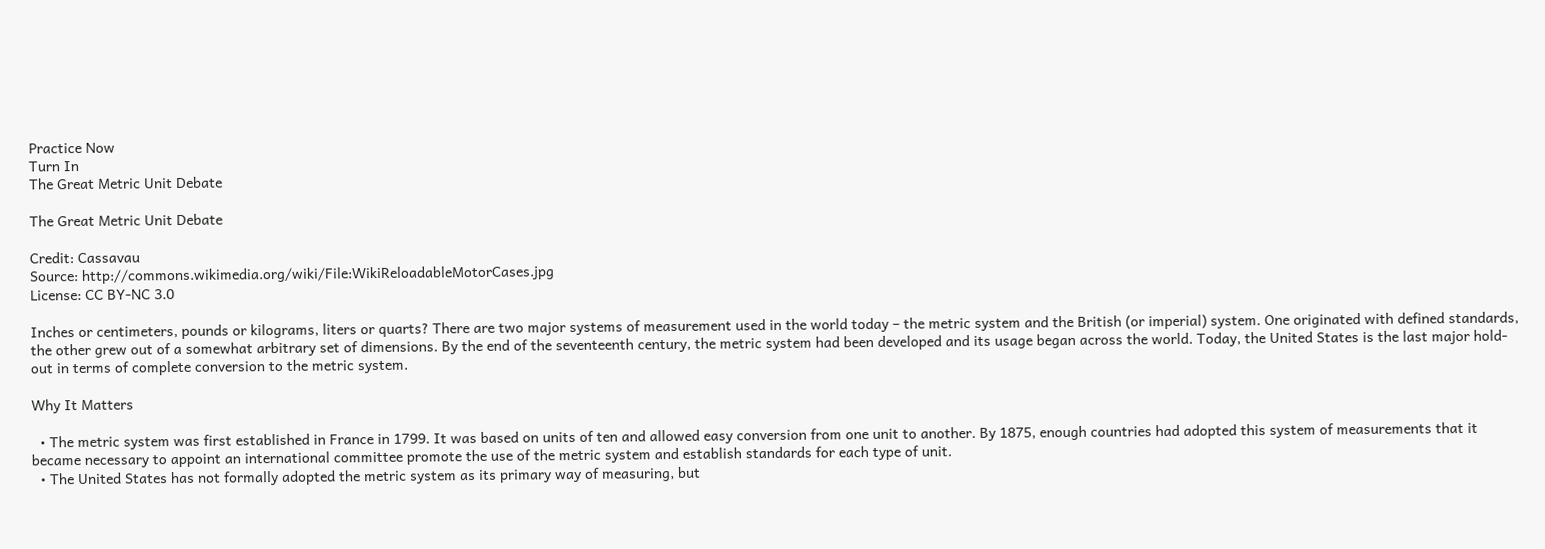Practice Now
Turn In
The Great Metric Unit Debate

The Great Metric Unit Debate

Credit: Cassavau
Source: http://commons.wikimedia.org/wiki/File:WikiReloadableMotorCases.jpg
License: CC BY-NC 3.0

Inches or centimeters, pounds or kilograms, liters or quarts? There are two major systems of measurement used in the world today – the metric system and the British (or imperial) system. One originated with defined standards, the other grew out of a somewhat arbitrary set of dimensions. By the end of the seventeenth century, the metric system had been developed and its usage began across the world. Today, the United States is the last major hold-out in terms of complete conversion to the metric system.

Why It Matters

  • The metric system was first established in France in 1799. It was based on units of ten and allowed easy conversion from one unit to another. By 1875, enough countries had adopted this system of measurements that it became necessary to appoint an international committee promote the use of the metric system and establish standards for each type of unit.
  • The United States has not formally adopted the metric system as its primary way of measuring, but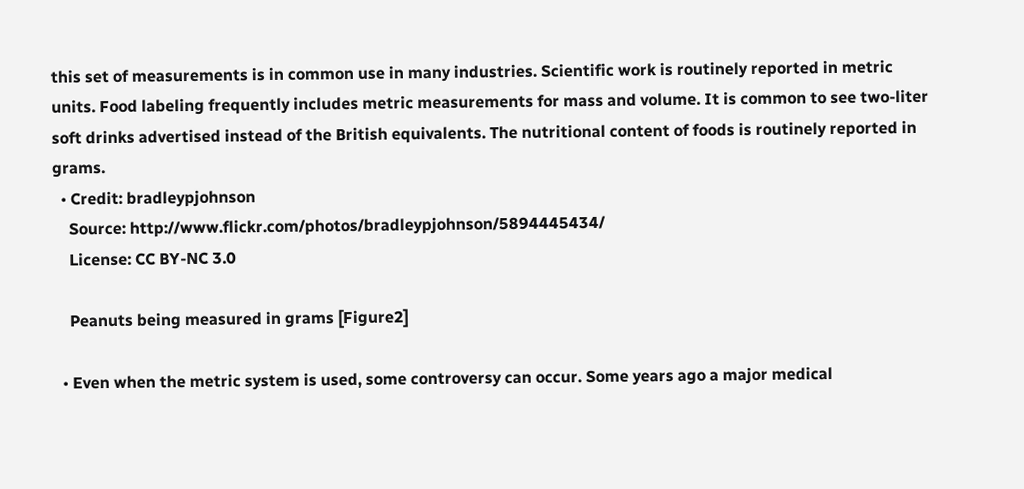this set of measurements is in common use in many industries. Scientific work is routinely reported in metric units. Food labeling frequently includes metric measurements for mass and volume. It is common to see two-liter soft drinks advertised instead of the British equivalents. The nutritional content of foods is routinely reported in grams.
  • Credit: bradleypjohnson
    Source: http://www.flickr.com/photos/bradleypjohnson/5894445434/
    License: CC BY-NC 3.0

    Peanuts being measured in grams [Figure2]

  • Even when the metric system is used, some controversy can occur. Some years ago a major medical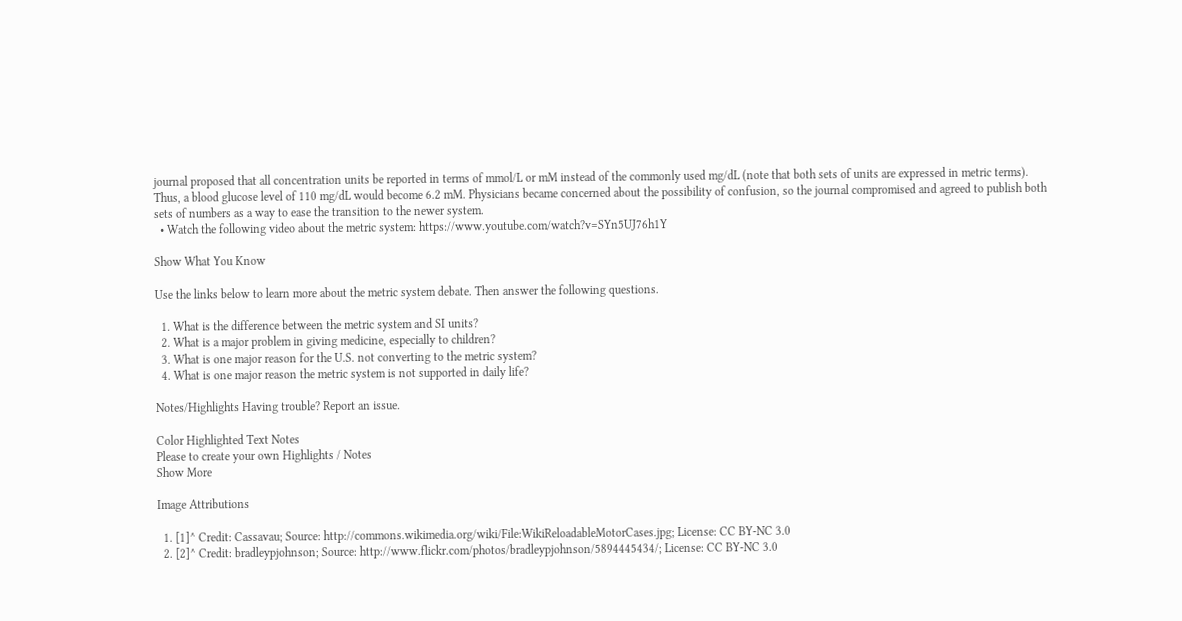journal proposed that all concentration units be reported in terms of mmol/L or mM instead of the commonly used mg/dL (note that both sets of units are expressed in metric terms). Thus, a blood glucose level of 110 mg/dL would become 6.2 mM. Physicians became concerned about the possibility of confusion, so the journal compromised and agreed to publish both sets of numbers as a way to ease the transition to the newer system.
  • Watch the following video about the metric system: https://www.youtube.com/watch?v=SYn5UJ76h1Y

Show What You Know

Use the links below to learn more about the metric system debate. Then answer the following questions.

  1. What is the difference between the metric system and SI units?
  2. What is a major problem in giving medicine, especially to children?
  3. What is one major reason for the U.S. not converting to the metric system?
  4. What is one major reason the metric system is not supported in daily life?

Notes/Highlights Having trouble? Report an issue.

Color Highlighted Text Notes
Please to create your own Highlights / Notes
Show More

Image Attributions

  1. [1]^ Credit: Cassavau; Source: http://commons.wikimedia.org/wiki/File:WikiReloadableMotorCases.jpg; License: CC BY-NC 3.0
  2. [2]^ Credit: bradleypjohnson; Source: http://www.flickr.com/photos/bradleypjohnson/5894445434/; License: CC BY-NC 3.0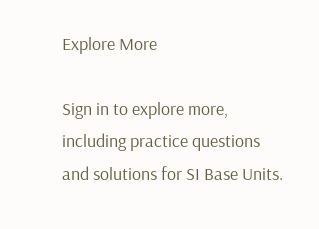Explore More

Sign in to explore more, including practice questions and solutions for SI Base Units.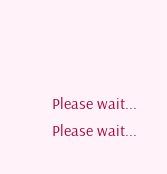Please wait...
Please wait...